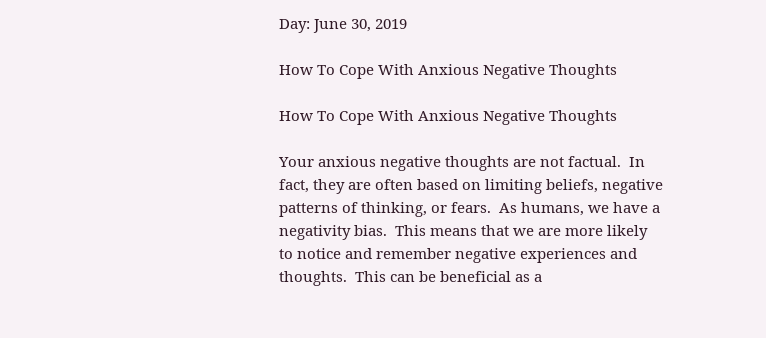Day: June 30, 2019

How To Cope With Anxious Negative Thoughts

How To Cope With Anxious Negative Thoughts

Your anxious negative thoughts are not factual.  In fact, they are often based on limiting beliefs, negative patterns of thinking, or fears.  As humans, we have a negativity bias.  This means that we are more likely to notice and remember negative experiences and thoughts.  This can be beneficial as a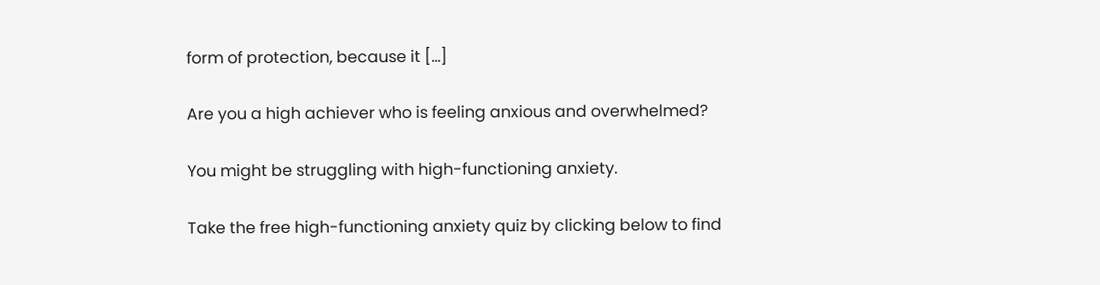form of protection, because it […]

Are you a high achiever who is feeling anxious and overwhelmed?

You might be struggling with high-functioning anxiety.

Take the free high-functioning anxiety quiz by clicking below to find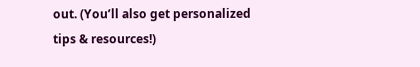out. (You’ll also get personalized tips & resources!)